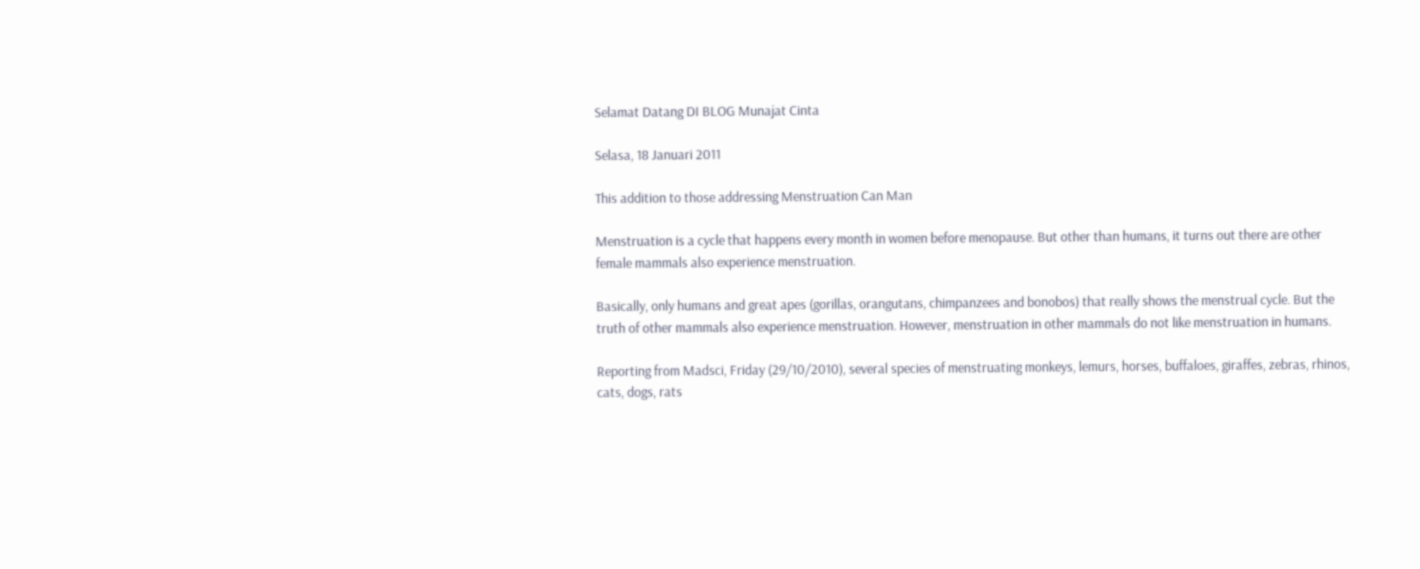Selamat Datang DI BLOG Munajat Cinta

Selasa, 18 Januari 2011

This addition to those addressing Menstruation Can Man

Menstruation is a cycle that happens every month in women before menopause. But other than humans, it turns out there are other female mammals also experience menstruation.

Basically, only humans and great apes (gorillas, orangutans, chimpanzees and bonobos) that really shows the menstrual cycle. But the truth of other mammals also experience menstruation. However, menstruation in other mammals do not like menstruation in humans.

Reporting from Madsci, Friday (29/10/2010), several species of menstruating monkeys, lemurs, horses, buffaloes, giraffes, zebras, rhinos, cats, dogs, rats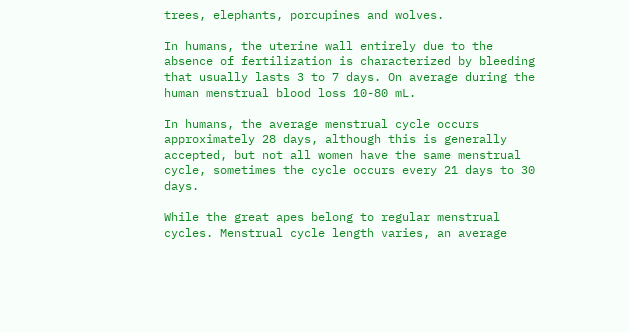trees, elephants, porcupines and wolves.

In humans, the uterine wall entirely due to the absence of fertilization is characterized by bleeding that usually lasts 3 to 7 days. On average during the human menstrual blood loss 10-80 mL.

In humans, the average menstrual cycle occurs approximately 28 days, although this is generally accepted, but not all women have the same menstrual cycle, sometimes the cycle occurs every 21 days to 30 days.

While the great apes belong to regular menstrual cycles. Menstrual cycle length varies, an average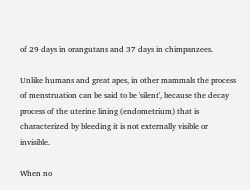of 29 days in orangutans and 37 days in chimpanzees.

Unlike humans and great apes, in other mammals the process of menstruation can be said to be 'silent', because the decay process of the uterine lining (endometrium) that is characterized by bleeding it is not externally visible or invisible.

When no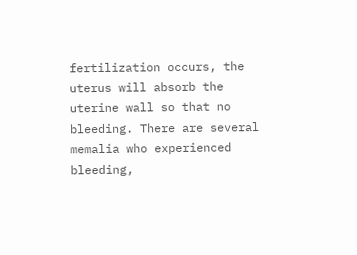fertilization occurs, the uterus will absorb the uterine wall so that no bleeding. There are several memalia who experienced bleeding,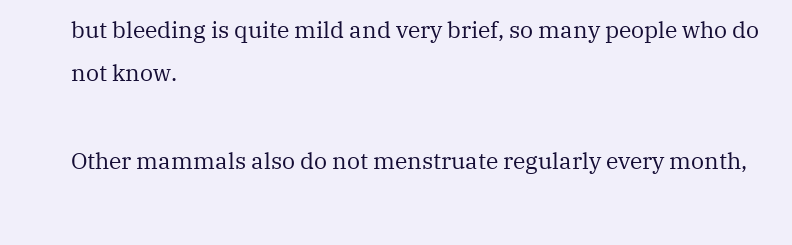but bleeding is quite mild and very brief, so many people who do not know.

Other mammals also do not menstruate regularly every month,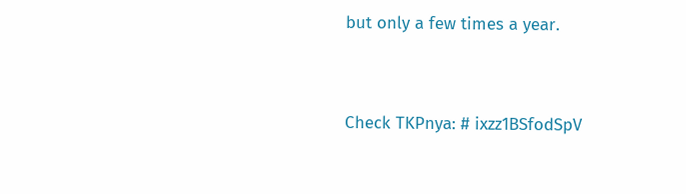but only a few times a year.


Check TKPnya: # ixzz1BSfodSpV